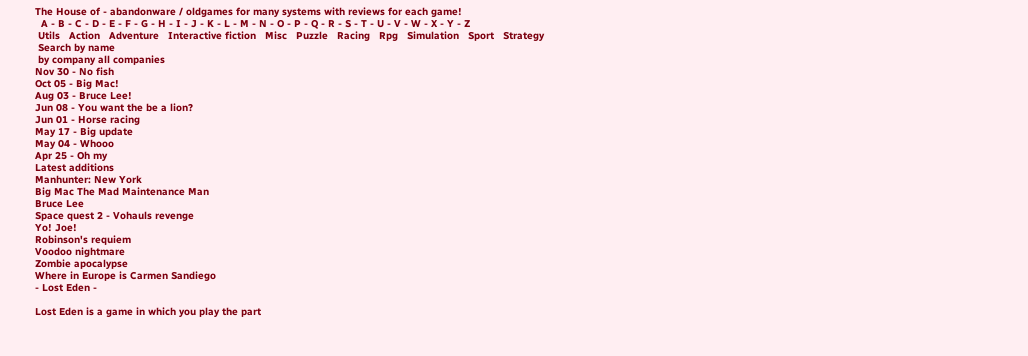The House of - abandonware / oldgames for many systems with reviews for each game!
  A - B - C - D - E - F - G - H - I - J - K - L - M - N - O - P - Q - R - S - T - U - V - W - X - Y - Z
 Utils   Action   Adventure   Interactive fiction   Misc   Puzzle   Racing   Rpg   Simulation   Sport   Strategy
 Search by name
 by company all companies
Nov 30 - No fish
Oct 05 - Big Mac!
Aug 03 - Bruce Lee!
Jun 08 - You want the be a lion?
Jun 01 - Horse racing
May 17 - Big update
May 04 - Whooo
Apr 25 - Oh my
Latest additions
Manhunter: New York
Big Mac The Mad Maintenance Man
Bruce Lee
Space quest 2 - Vohauls revenge
Yo! Joe!
Robinson's requiem
Voodoo nightmare
Zombie apocalypse
Where in Europe is Carmen Sandiego
- Lost Eden -

Lost Eden is a game in which you play the part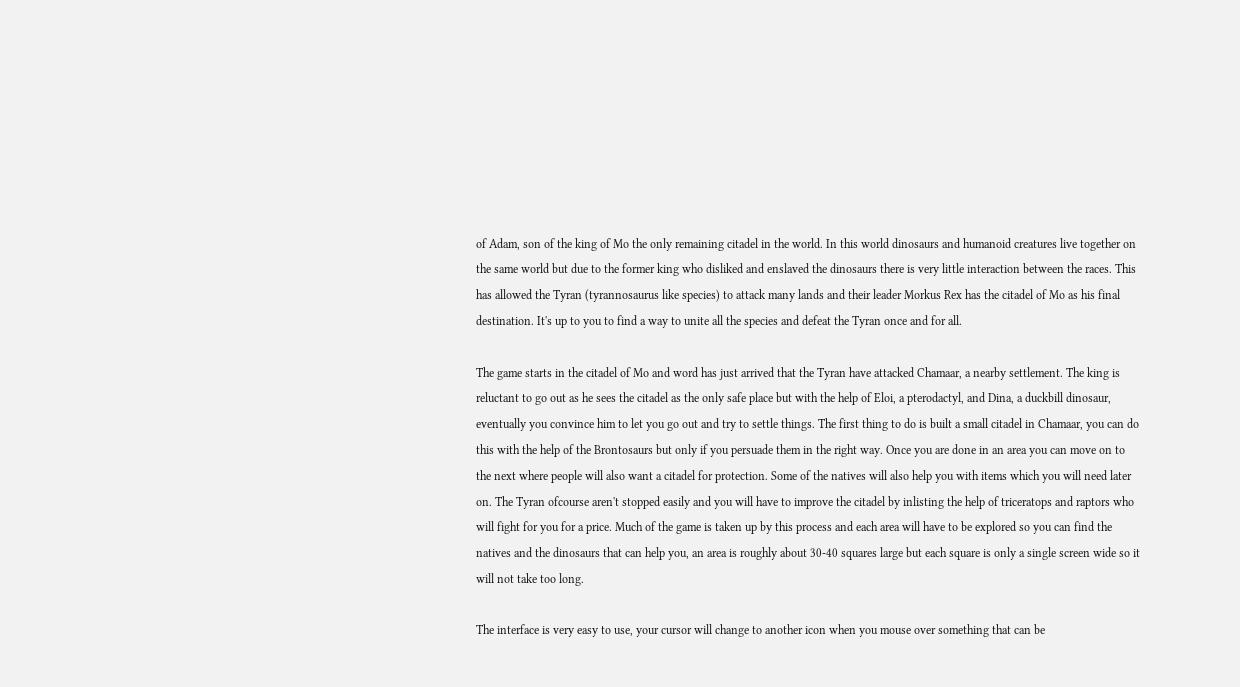of Adam, son of the king of Mo the only remaining citadel in the world. In this world dinosaurs and humanoid creatures live together on the same world but due to the former king who disliked and enslaved the dinosaurs there is very little interaction between the races. This has allowed the Tyran (tyrannosaurus like species) to attack many lands and their leader Morkus Rex has the citadel of Mo as his final destination. It's up to you to find a way to unite all the species and defeat the Tyran once and for all.

The game starts in the citadel of Mo and word has just arrived that the Tyran have attacked Chamaar, a nearby settlement. The king is reluctant to go out as he sees the citadel as the only safe place but with the help of Eloi, a pterodactyl, and Dina, a duckbill dinosaur, eventually you convince him to let you go out and try to settle things. The first thing to do is built a small citadel in Chamaar, you can do this with the help of the Brontosaurs but only if you persuade them in the right way. Once you are done in an area you can move on to the next where people will also want a citadel for protection. Some of the natives will also help you with items which you will need later on. The Tyran ofcourse aren't stopped easily and you will have to improve the citadel by inlisting the help of triceratops and raptors who will fight for you for a price. Much of the game is taken up by this process and each area will have to be explored so you can find the natives and the dinosaurs that can help you, an area is roughly about 30-40 squares large but each square is only a single screen wide so it will not take too long.

The interface is very easy to use, your cursor will change to another icon when you mouse over something that can be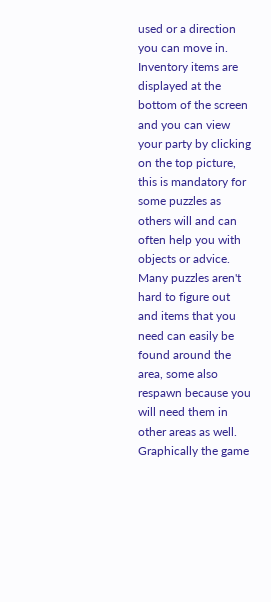used or a direction you can move in. Inventory items are displayed at the bottom of the screen and you can view your party by clicking on the top picture, this is mandatory for some puzzles as others will and can often help you with objects or advice. Many puzzles aren't hard to figure out and items that you need can easily be found around the area, some also respawn because you will need them in other areas as well.
Graphically the game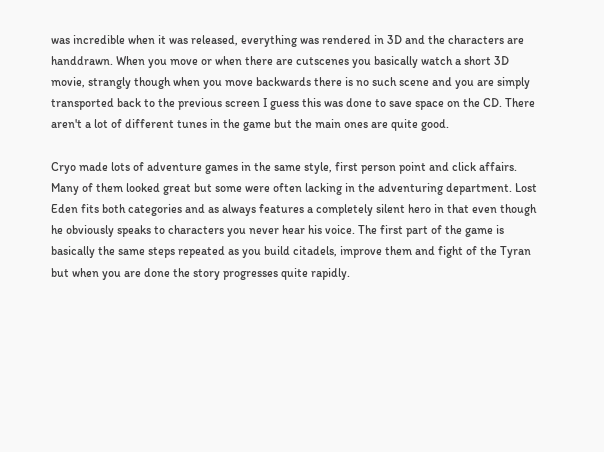was incredible when it was released, everything was rendered in 3D and the characters are handdrawn. When you move or when there are cutscenes you basically watch a short 3D movie, strangly though when you move backwards there is no such scene and you are simply transported back to the previous screen I guess this was done to save space on the CD. There aren't a lot of different tunes in the game but the main ones are quite good.

Cryo made lots of adventure games in the same style, first person point and click affairs. Many of them looked great but some were often lacking in the adventuring department. Lost Eden fits both categories and as always features a completely silent hero in that even though he obviously speaks to characters you never hear his voice. The first part of the game is basically the same steps repeated as you build citadels, improve them and fight of the Tyran but when you are done the story progresses quite rapidly.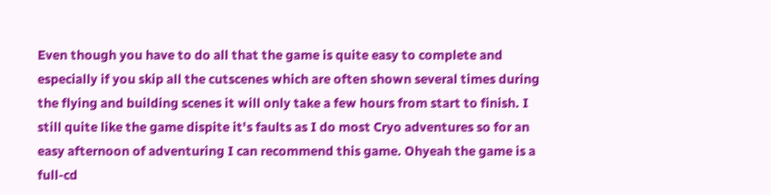Even though you have to do all that the game is quite easy to complete and especially if you skip all the cutscenes which are often shown several times during the flying and building scenes it will only take a few hours from start to finish. I still quite like the game dispite it's faults as I do most Cryo adventures so for an easy afternoon of adventuring I can recommend this game. Ohyeah the game is a full-cd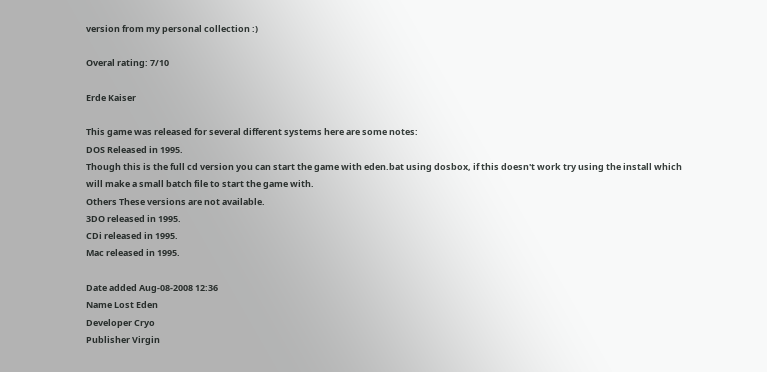version from my personal collection :)

Overal rating: 7/10

Erde Kaiser

This game was released for several different systems here are some notes:
DOS Released in 1995.
Though this is the full cd version you can start the game with eden.bat using dosbox, if this doesn't work try using the install which will make a small batch file to start the game with.
Others These versions are not available.
3DO released in 1995.
CDi released in 1995.
Mac released in 1995.

Date added Aug-08-2008 12:36
Name Lost Eden
Developer Cryo
Publisher Virgin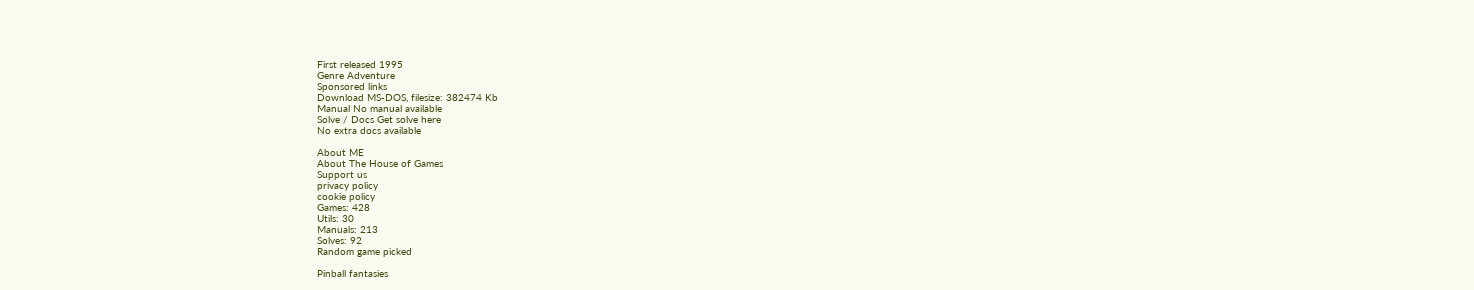First released 1995
Genre Adventure
Sponsored links
Download MS-DOS, filesize: 382474 Kb
Manual No manual available
Solve / Docs Get solve here
No extra docs available

About ME
About The House of Games
Support us
privacy policy
cookie policy
Games: 428
Utils: 30
Manuals: 213
Solves: 92
Random game picked

Pinball fantasies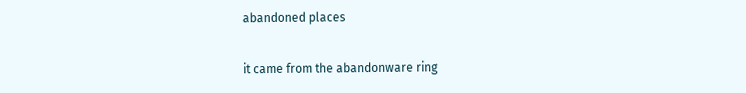abandoned places

it came from the abandonware ring